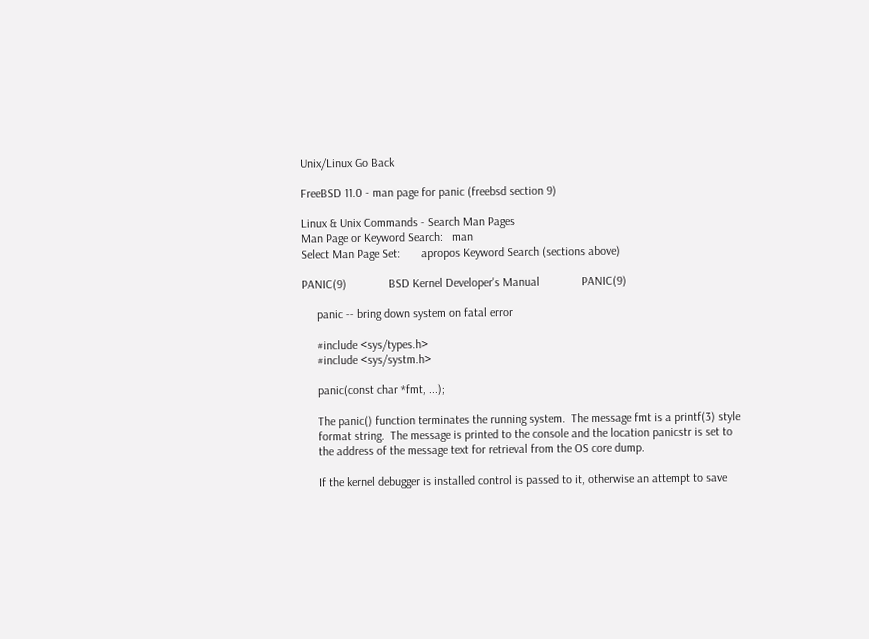Unix/Linux Go Back

FreeBSD 11.0 - man page for panic (freebsd section 9)

Linux & Unix Commands - Search Man Pages
Man Page or Keyword Search:   man
Select Man Page Set:       apropos Keyword Search (sections above)

PANIC(9)              BSD Kernel Developer's Manual              PANIC(9)

     panic -- bring down system on fatal error

     #include <sys/types.h>
     #include <sys/systm.h>

     panic(const char *fmt, ...);

     The panic() function terminates the running system.  The message fmt is a printf(3) style
     format string.  The message is printed to the console and the location panicstr is set to
     the address of the message text for retrieval from the OS core dump.

     If the kernel debugger is installed control is passed to it, otherwise an attempt to save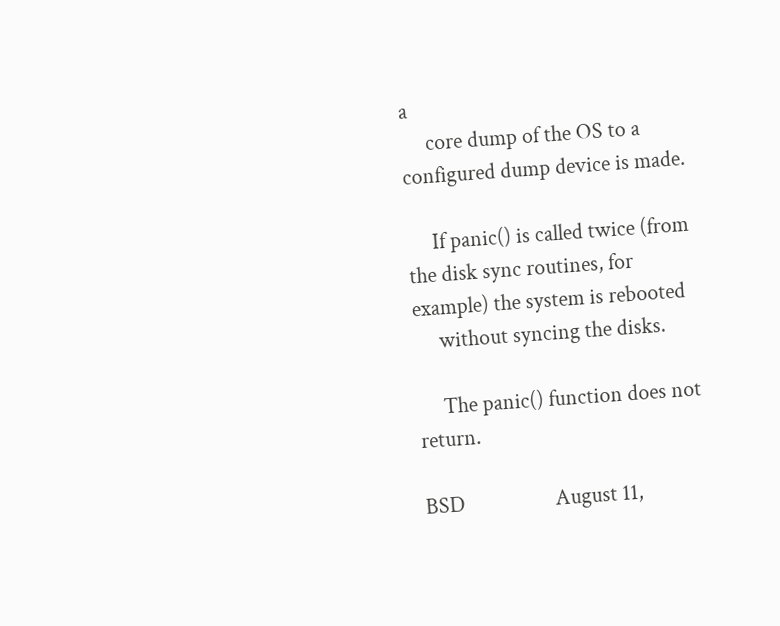a
     core dump of the OS to a configured dump device is made.

     If panic() is called twice (from the disk sync routines, for example) the system is rebooted
     without syncing the disks.

     The panic() function does not return.

BSD                  August 11,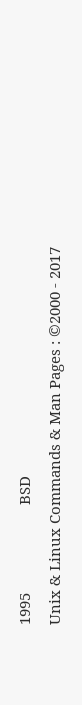1995                      BSD
Unix & Linux Commands & Man Pages : ©2000 - 2017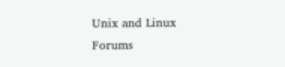Unix and Linux Forums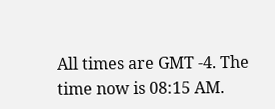All times are GMT -4. The time now is 08:15 AM.